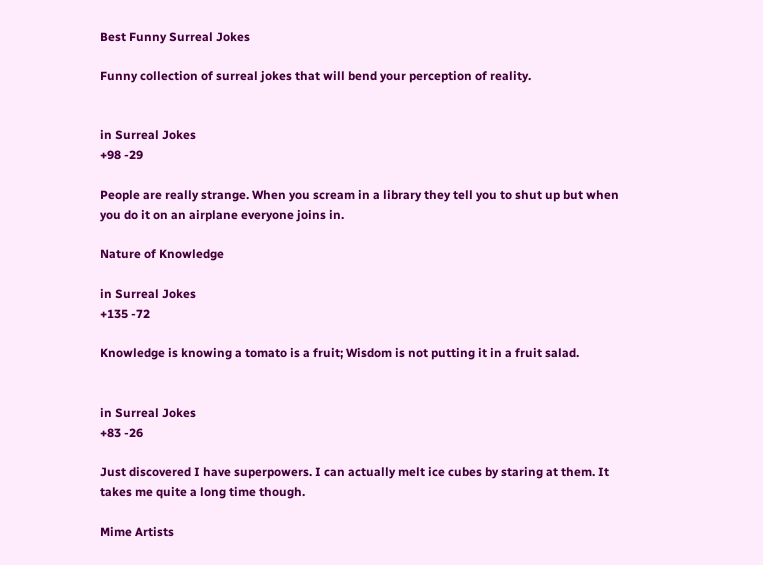Best Funny Surreal Jokes

Funny collection of surreal jokes that will bend your perception of reality.


in Surreal Jokes
+98 -29

People are really strange. When you scream in a library they tell you to shut up but when you do it on an airplane everyone joins in.

Nature of Knowledge

in Surreal Jokes
+135 -72

Knowledge is knowing a tomato is a fruit; Wisdom is not putting it in a fruit salad.


in Surreal Jokes
+83 -26

Just discovered I have superpowers. I can actually melt ice cubes by staring at them. It takes me quite a long time though.

Mime Artists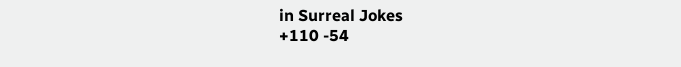in Surreal Jokes
+110 -54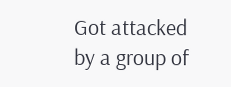Got attacked by a group of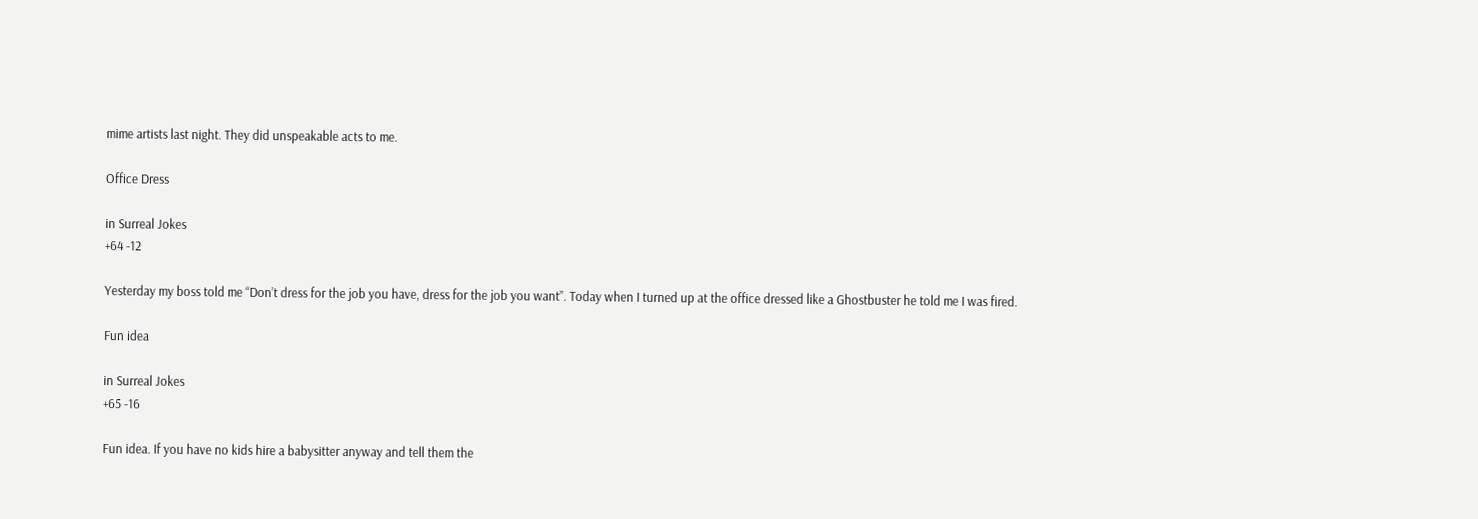mime artists last night. They did unspeakable acts to me.

Office Dress

in Surreal Jokes
+64 -12

Yesterday my boss told me “Don’t dress for the job you have, dress for the job you want”. Today when I turned up at the office dressed like a Ghostbuster he told me I was fired.

Fun idea

in Surreal Jokes
+65 -16

Fun idea. If you have no kids hire a babysitter anyway and tell them the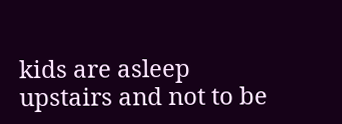kids are asleep upstairs and not to be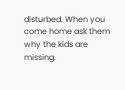disturbed. When you come home ask them why the kids are missing.